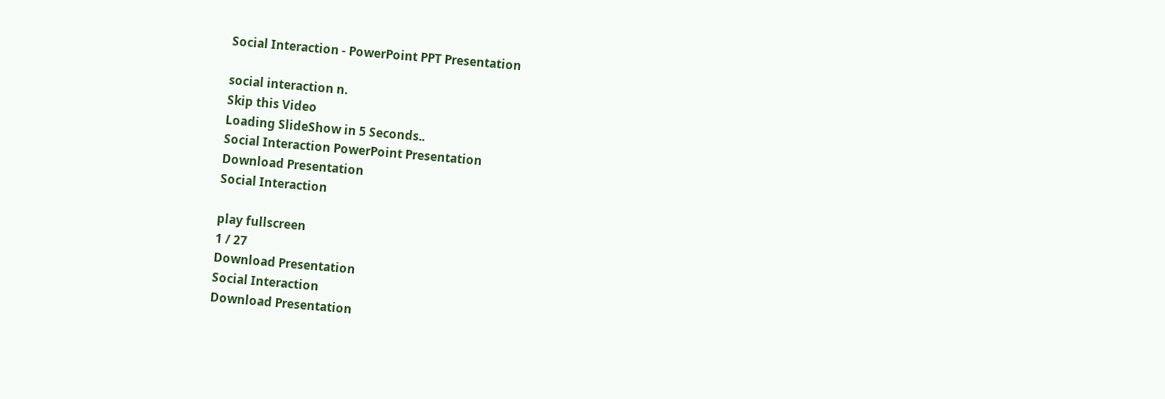Social Interaction - PowerPoint PPT Presentation

social interaction n.
Skip this Video
Loading SlideShow in 5 Seconds..
Social Interaction PowerPoint Presentation
Download Presentation
Social Interaction

play fullscreen
1 / 27
Download Presentation
Social Interaction
Download Presentation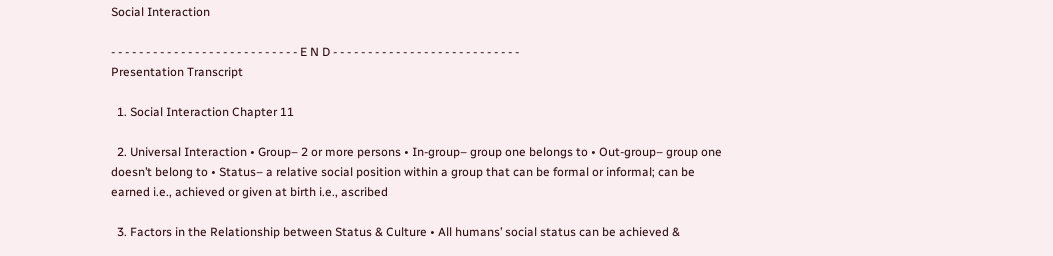Social Interaction

- - - - - - - - - - - - - - - - - - - - - - - - - - - E N D - - - - - - - - - - - - - - - - - - - - - - - - - - -
Presentation Transcript

  1. Social Interaction Chapter 11

  2. Universal Interaction • Group– 2 or more persons • In-group– group one belongs to • Out-group– group one doesn’t belong to • Status– a relative social position within a group that can be formal or informal; can be earned i.e., achieved or given at birth i.e., ascribed

  3. Factors in the Relationship between Status & Culture • All humans’ social status can be achieved &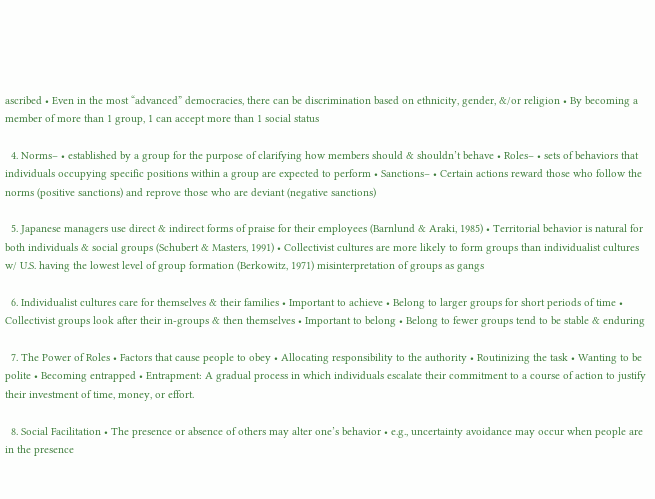ascribed • Even in the most “advanced” democracies, there can be discrimination based on ethnicity, gender, &/or religion • By becoming a member of more than 1 group, 1 can accept more than 1 social status

  4. Norms– • established by a group for the purpose of clarifying how members should & shouldn’t behave • Roles– • sets of behaviors that individuals occupying specific positions within a group are expected to perform • Sanctions– • Certain actions reward those who follow the norms (positive sanctions) and reprove those who are deviant (negative sanctions)

  5. Japanese managers use direct & indirect forms of praise for their employees (Barnlund & Araki, 1985) • Territorial behavior is natural for both individuals & social groups (Schubert & Masters, 1991) • Collectivist cultures are more likely to form groups than individualist cultures w/ U.S. having the lowest level of group formation (Berkowitz, 1971) misinterpretation of groups as gangs

  6. Individualist cultures care for themselves & their families • Important to achieve • Belong to larger groups for short periods of time • Collectivist groups look after their in-groups & then themselves • Important to belong • Belong to fewer groups tend to be stable & enduring

  7. The Power of Roles • Factors that cause people to obey • Allocating responsibility to the authority • Routinizing the task • Wanting to be polite • Becoming entrapped • Entrapment: A gradual process in which individuals escalate their commitment to a course of action to justify their investment of time, money, or effort.

  8. Social Facilitation • The presence or absence of others may alter one’s behavior • e.g., uncertainty avoidance may occur when people are in the presence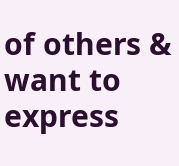of others & want to express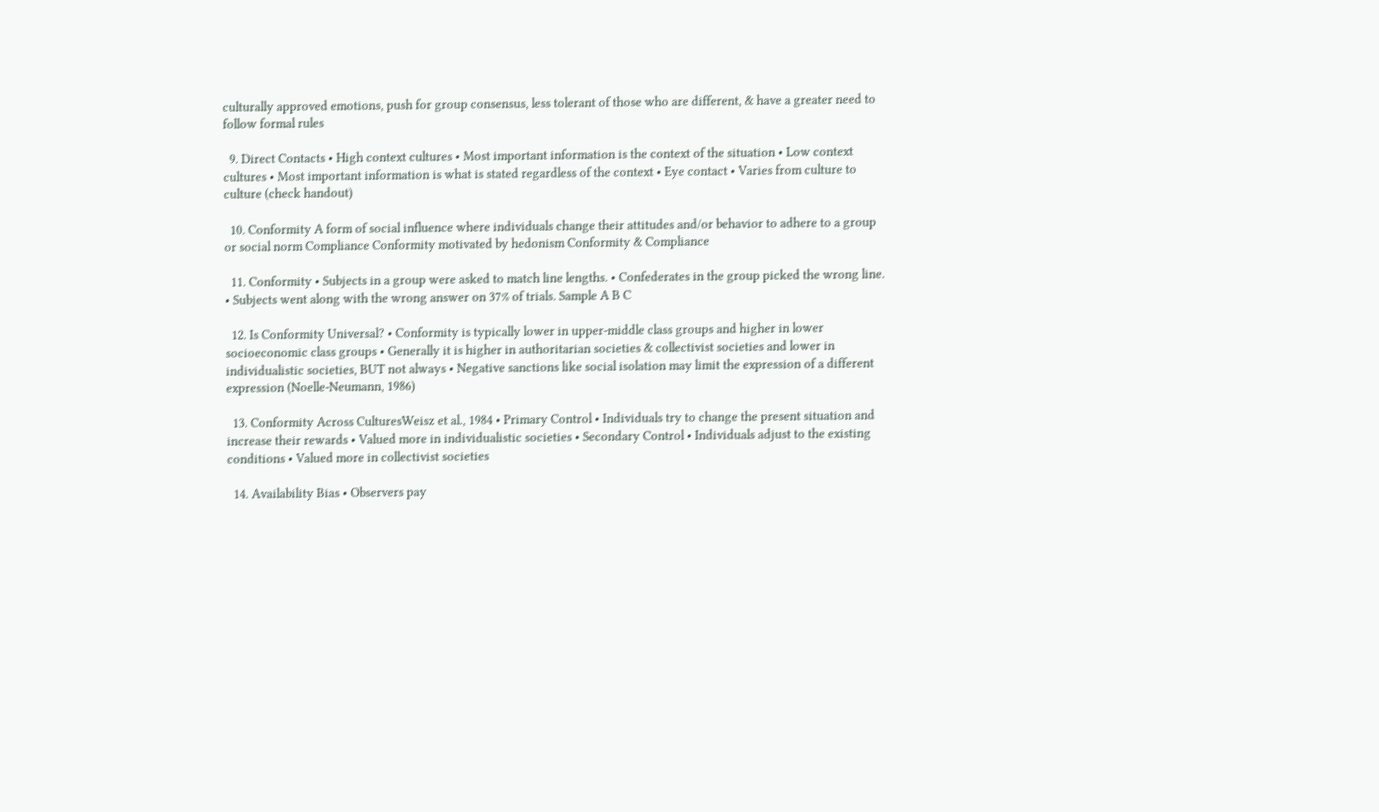culturally approved emotions, push for group consensus, less tolerant of those who are different, & have a greater need to follow formal rules

  9. Direct Contacts • High context cultures • Most important information is the context of the situation • Low context cultures • Most important information is what is stated regardless of the context • Eye contact • Varies from culture to culture (check handout)

  10. Conformity A form of social influence where individuals change their attitudes and/or behavior to adhere to a group or social norm Compliance Conformity motivated by hedonism Conformity & Compliance

  11. Conformity • Subjects in a group were asked to match line lengths. • Confederates in the group picked the wrong line. • Subjects went along with the wrong answer on 37% of trials. Sample A B C

  12. Is Conformity Universal? • Conformity is typically lower in upper-middle class groups and higher in lower socioeconomic class groups • Generally it is higher in authoritarian societies & collectivist societies and lower in individualistic societies, BUT not always • Negative sanctions like social isolation may limit the expression of a different expression (Noelle-Neumann, 1986)

  13. Conformity Across CulturesWeisz et al., 1984 • Primary Control • Individuals try to change the present situation and increase their rewards • Valued more in individualistic societies • Secondary Control • Individuals adjust to the existing conditions • Valued more in collectivist societies

  14. Availability Bias • Observers pay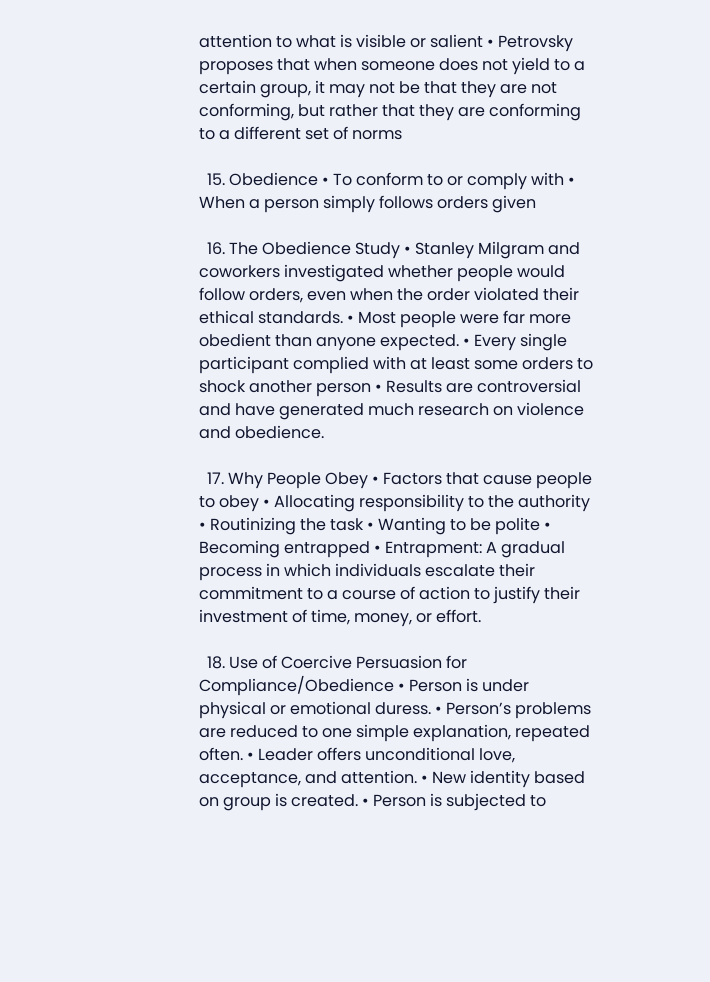attention to what is visible or salient • Petrovsky proposes that when someone does not yield to a certain group, it may not be that they are not conforming, but rather that they are conforming to a different set of norms

  15. Obedience • To conform to or comply with • When a person simply follows orders given

  16. The Obedience Study • Stanley Milgram and coworkers investigated whether people would follow orders, even when the order violated their ethical standards. • Most people were far more obedient than anyone expected. • Every single participant complied with at least some orders to shock another person • Results are controversial and have generated much research on violence and obedience.

  17. Why People Obey • Factors that cause people to obey • Allocating responsibility to the authority • Routinizing the task • Wanting to be polite • Becoming entrapped • Entrapment: A gradual process in which individuals escalate their commitment to a course of action to justify their investment of time, money, or effort.

  18. Use of Coercive Persuasion for Compliance/Obedience • Person is under physical or emotional duress. • Person’s problems are reduced to one simple explanation, repeated often. • Leader offers unconditional love, acceptance, and attention. • New identity based on group is created. • Person is subjected to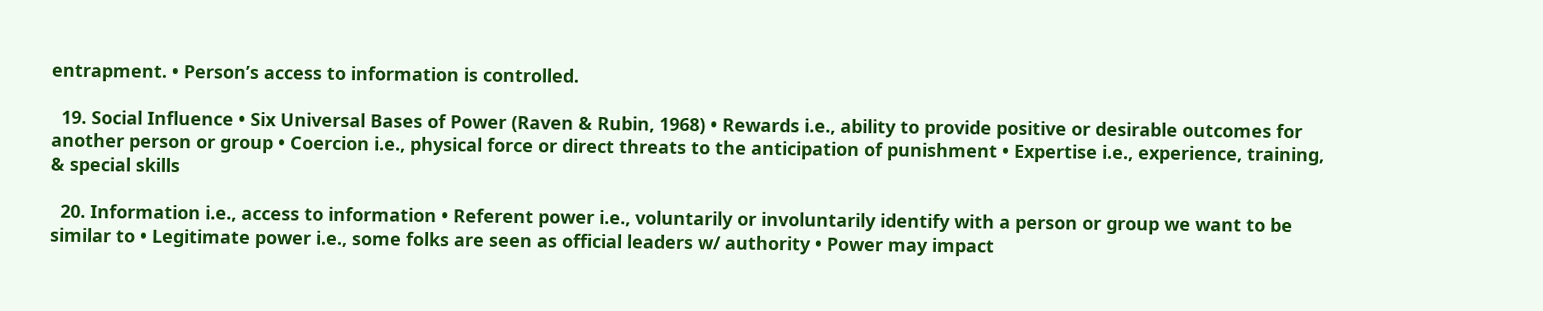entrapment. • Person’s access to information is controlled.

  19. Social Influence • Six Universal Bases of Power (Raven & Rubin, 1968) • Rewards i.e., ability to provide positive or desirable outcomes for another person or group • Coercion i.e., physical force or direct threats to the anticipation of punishment • Expertise i.e., experience, training, & special skills

  20. Information i.e., access to information • Referent power i.e., voluntarily or involuntarily identify with a person or group we want to be similar to • Legitimate power i.e., some folks are seen as official leaders w/ authority • Power may impact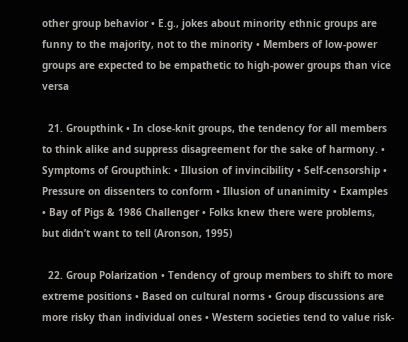other group behavior • E.g., jokes about minority ethnic groups are funny to the majority, not to the minority • Members of low-power groups are expected to be empathetic to high-power groups than vice versa

  21. Groupthink • In close-knit groups, the tendency for all members to think alike and suppress disagreement for the sake of harmony. • Symptoms of Groupthink: • Illusion of invincibility • Self-censorship • Pressure on dissenters to conform • Illusion of unanimity • Examples • Bay of Pigs & 1986 Challenger • Folks knew there were problems, but didn’t want to tell (Aronson, 1995)

  22. Group Polarization • Tendency of group members to shift to more extreme positions • Based on cultural norms • Group discussions are more risky than individual ones • Western societies tend to value risk-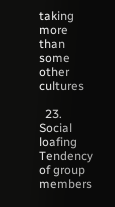taking more than some other cultures

  23. Social loafing Tendency of group members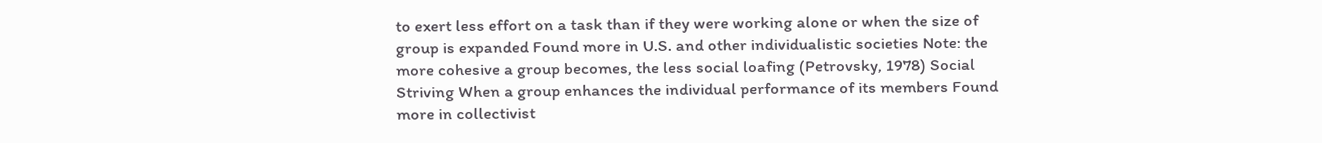to exert less effort on a task than if they were working alone or when the size of group is expanded Found more in U.S. and other individualistic societies Note: the more cohesive a group becomes, the less social loafing (Petrovsky, 1978) Social Striving When a group enhances the individual performance of its members Found more in collectivist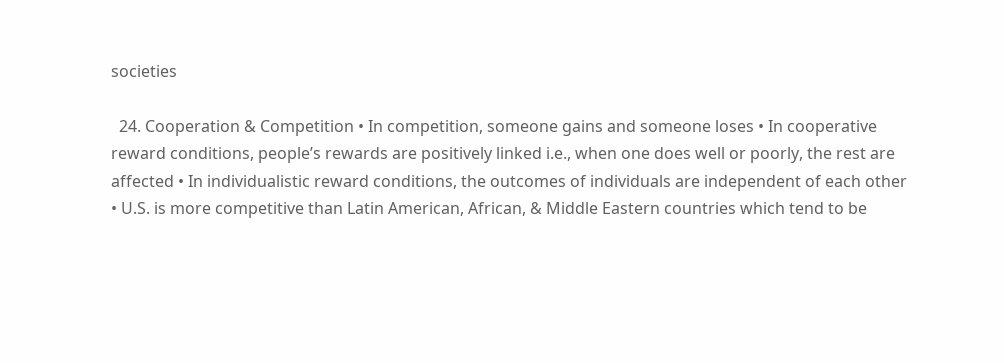societies

  24. Cooperation & Competition • In competition, someone gains and someone loses • In cooperative reward conditions, people’s rewards are positively linked i.e., when one does well or poorly, the rest are affected • In individualistic reward conditions, the outcomes of individuals are independent of each other • U.S. is more competitive than Latin American, African, & Middle Eastern countries which tend to be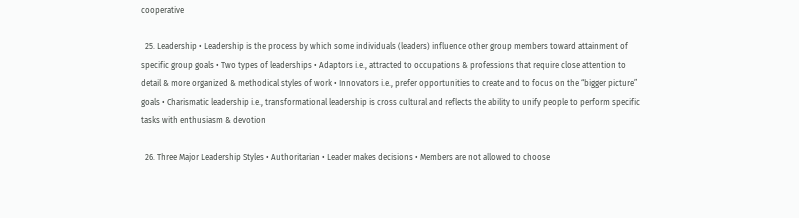cooperative

  25. Leadership • Leadership is the process by which some individuals (leaders) influence other group members toward attainment of specific group goals • Two types of leaderships • Adaptors i.e., attracted to occupations & professions that require close attention to detail & more organized & methodical styles of work • Innovators i.e., prefer opportunities to create and to focus on the “bigger picture” goals • Charismatic leadership i.e., transformational leadership is cross cultural and reflects the ability to unify people to perform specific tasks with enthusiasm & devotion

  26. Three Major Leadership Styles • Authoritarian • Leader makes decisions • Members are not allowed to choose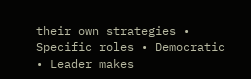their own strategies • Specific roles • Democratic • Leader makes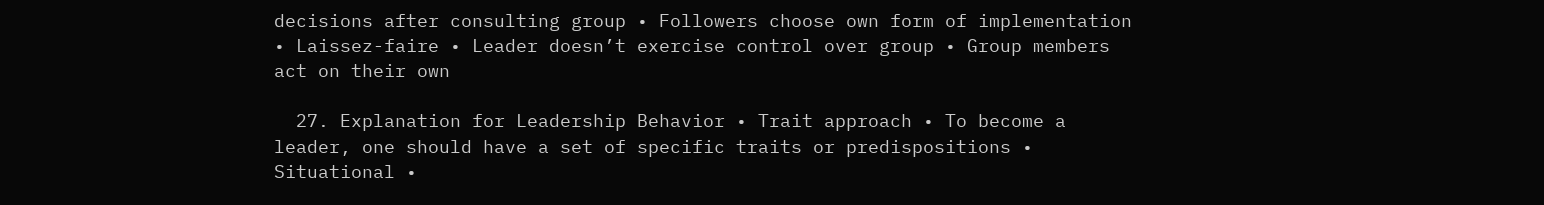decisions after consulting group • Followers choose own form of implementation • Laissez-faire • Leader doesn’t exercise control over group • Group members act on their own

  27. Explanation for Leadership Behavior • Trait approach • To become a leader, one should have a set of specific traits or predispositions • Situational •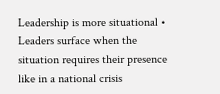Leadership is more situational • Leaders surface when the situation requires their presence like in a national crisis